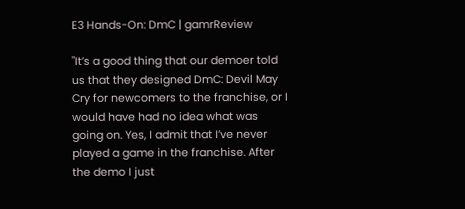E3 Hands-On: DmC | gamrReview

"It’s a good thing that our demoer told us that they designed DmC: Devil May Cry for newcomers to the franchise, or I would have had no idea what was going on. Yes, I admit that I’ve never played a game in the franchise. After the demo I just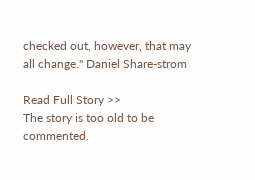checked out, however, that may all change." Daniel Share-strom

Read Full Story >>
The story is too old to be commented.